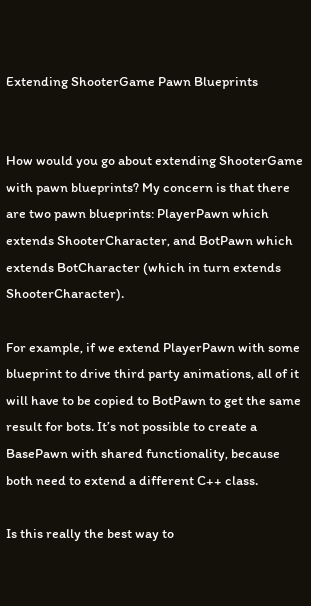Extending ShooterGame Pawn Blueprints


How would you go about extending ShooterGame with pawn blueprints? My concern is that there are two pawn blueprints: PlayerPawn which extends ShooterCharacter, and BotPawn which extends BotCharacter (which in turn extends ShooterCharacter).

For example, if we extend PlayerPawn with some blueprint to drive third party animations, all of it will have to be copied to BotPawn to get the same result for bots. It’s not possible to create a BasePawn with shared functionality, because both need to extend a different C++ class.

Is this really the best way to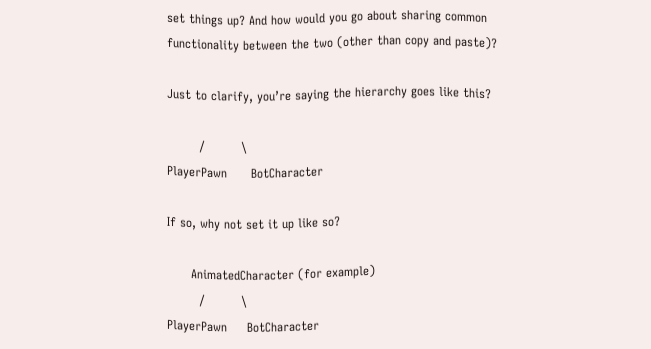set things up? And how would you go about sharing common functionality between the two (other than copy and paste)?

Just to clarify, you’re saying the hierarchy goes like this?

        /         \
PlayerPawn      BotCharacter

If so, why not set it up like so?

      AnimatedCharacter (for example)
        /         \
PlayerPawn     BotCharacter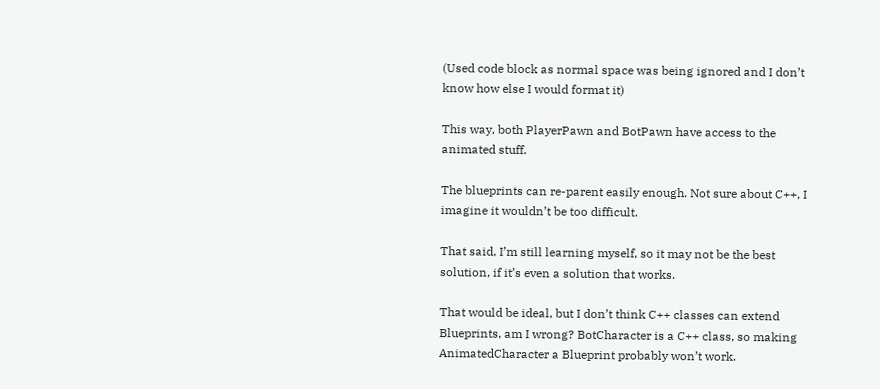(Used code block as normal space was being ignored and I don’t know how else I would format it)

This way, both PlayerPawn and BotPawn have access to the animated stuff.

The blueprints can re-parent easily enough. Not sure about C++, I imagine it wouldn’t be too difficult.

That said, I’m still learning myself, so it may not be the best solution, if it’s even a solution that works.

That would be ideal, but I don’t think C++ classes can extend Blueprints, am I wrong? BotCharacter is a C++ class, so making AnimatedCharacter a Blueprint probably won’t work.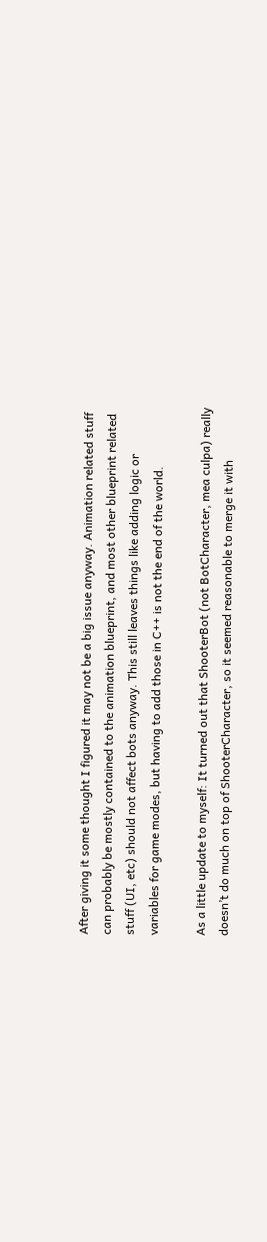After giving it some thought I figured it may not be a big issue anyway. Animation related stuff can probably be mostly contained to the animation blueprint, and most other blueprint related stuff (UI, etc) should not affect bots anyway. This still leaves things like adding logic or variables for game modes, but having to add those in C++ is not the end of the world.

As a little update to myself: It turned out that ShooterBot (not BotCharacter, mea culpa) really doesn’t do much on top of ShooterCharacter, so it seemed reasonable to merge it with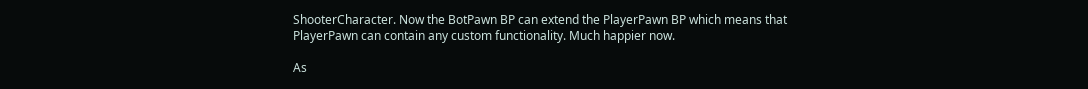ShooterCharacter. Now the BotPawn BP can extend the PlayerPawn BP which means that PlayerPawn can contain any custom functionality. Much happier now.

As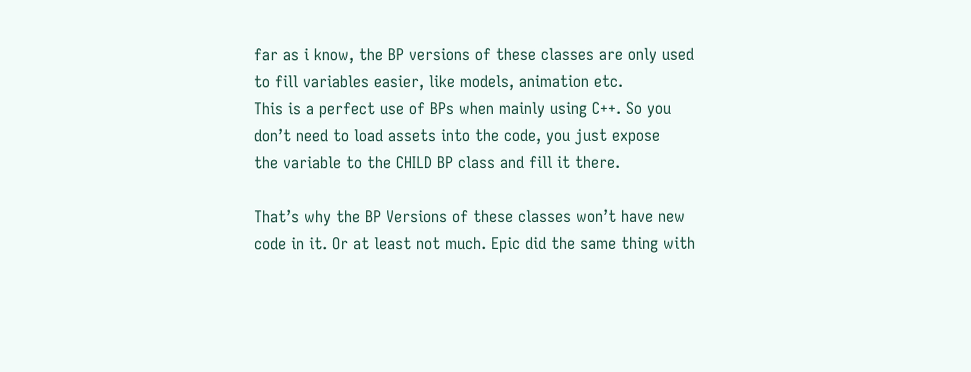far as i know, the BP versions of these classes are only used to fill variables easier, like models, animation etc.
This is a perfect use of BPs when mainly using C++. So you don’t need to load assets into the code, you just expose
the variable to the CHILD BP class and fill it there.

That’s why the BP Versions of these classes won’t have new code in it. Or at least not much. Epic did the same thing with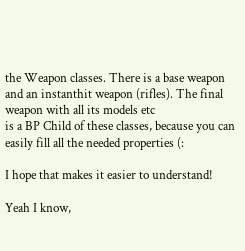the Weapon classes. There is a base weapon and an instanthit weapon (rifles). The final weapon with all its models etc
is a BP Child of these classes, because you can easily fill all the needed properties (:

I hope that makes it easier to understand!

Yeah I know,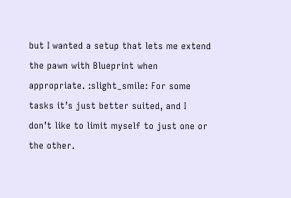but I wanted a setup that lets me extend the pawn with Blueprint when appropriate. :slight_smile: For some tasks it’s just better suited, and I don’t like to limit myself to just one or the other.